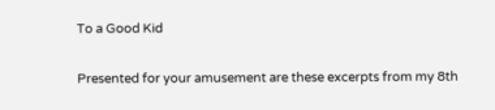To a Good Kid

Presented for your amusement are these excerpts from my 8th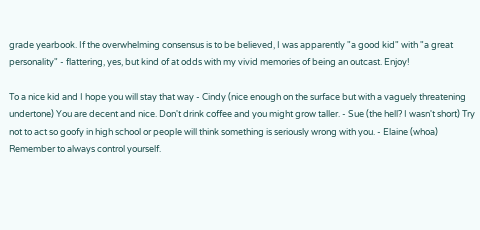grade yearbook. If the overwhelming consensus is to be believed, I was apparently "a good kid" with "a great personality" - flattering, yes, but kind of at odds with my vivid memories of being an outcast. Enjoy!

To a nice kid and I hope you will stay that way - Cindy (nice enough on the surface but with a vaguely threatening undertone) You are decent and nice. Don't drink coffee and you might grow taller. - Sue (the hell? I wasn't short) Try not to act so goofy in high school or people will think something is seriously wrong with you. - Elaine (whoa) Remember to always control yourself.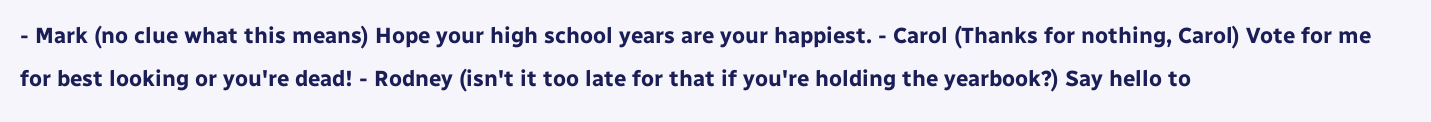- Mark (no clue what this means) Hope your high school years are your happiest. - Carol (Thanks for nothing, Carol) Vote for me for best looking or you're dead! - Rodney (isn't it too late for that if you're holding the yearbook?) Say hello to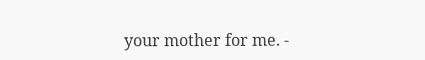your mother for me. -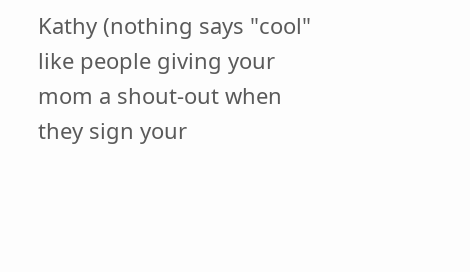Kathy (nothing says "cool" like people giving your mom a shout-out when they sign your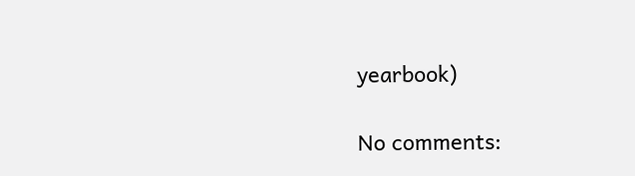yearbook)

No comments: